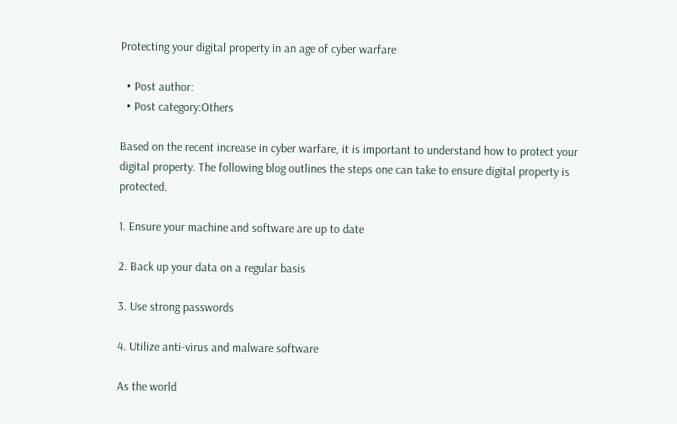Protecting your digital property in an age of cyber warfare

  • Post author:
  • Post category:Others

Based on the recent increase in cyber warfare, it is important to understand how to protect your digital property. The following blog outlines the steps one can take to ensure digital property is protected.

1. Ensure your machine and software are up to date

2. Back up your data on a regular basis

3. Use strong passwords

4. Utilize anti-virus and malware software

As the world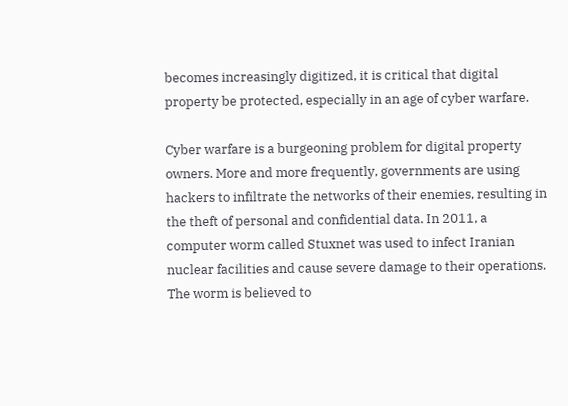becomes increasingly digitized, it is critical that digital property be protected, especially in an age of cyber warfare.

Cyber warfare is a burgeoning problem for digital property owners. More and more frequently, governments are using hackers to infiltrate the networks of their enemies, resulting in the theft of personal and confidential data. In 2011, a computer worm called Stuxnet was used to infect Iranian nuclear facilities and cause severe damage to their operations. The worm is believed to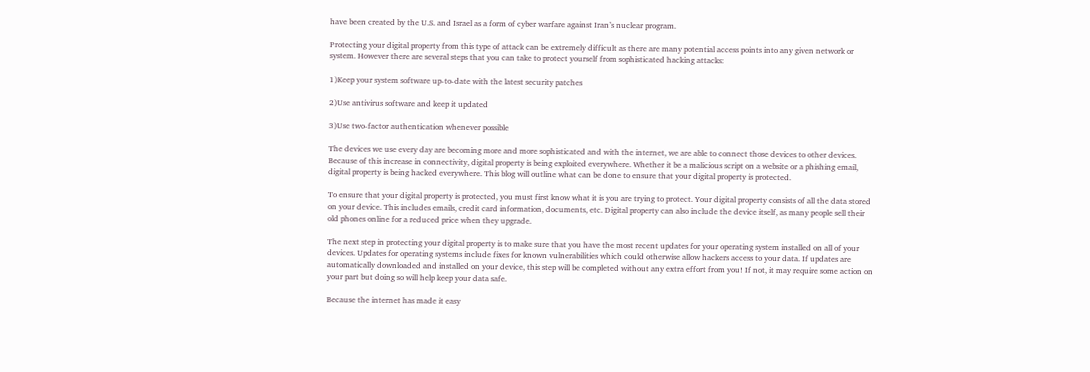have been created by the U.S. and Israel as a form of cyber warfare against Iran’s nuclear program.

Protecting your digital property from this type of attack can be extremely difficult as there are many potential access points into any given network or system. However there are several steps that you can take to protect yourself from sophisticated hacking attacks:

1)Keep your system software up-to-date with the latest security patches

2)Use antivirus software and keep it updated

3)Use two-factor authentication whenever possible

The devices we use every day are becoming more and more sophisticated and with the internet, we are able to connect those devices to other devices. Because of this increase in connectivity, digital property is being exploited everywhere. Whether it be a malicious script on a website or a phishing email, digital property is being hacked everywhere. This blog will outline what can be done to ensure that your digital property is protected.

To ensure that your digital property is protected, you must first know what it is you are trying to protect. Your digital property consists of all the data stored on your device. This includes emails, credit card information, documents, etc. Digital property can also include the device itself, as many people sell their old phones online for a reduced price when they upgrade.

The next step in protecting your digital property is to make sure that you have the most recent updates for your operating system installed on all of your devices. Updates for operating systems include fixes for known vulnerabilities which could otherwise allow hackers access to your data. If updates are automatically downloaded and installed on your device, this step will be completed without any extra effort from you! If not, it may require some action on your part but doing so will help keep your data safe.

Because the internet has made it easy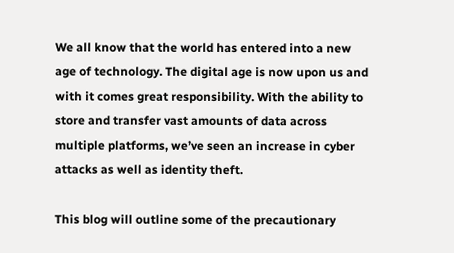We all know that the world has entered into a new age of technology. The digital age is now upon us and with it comes great responsibility. With the ability to store and transfer vast amounts of data across multiple platforms, we’ve seen an increase in cyber attacks as well as identity theft.

This blog will outline some of the precautionary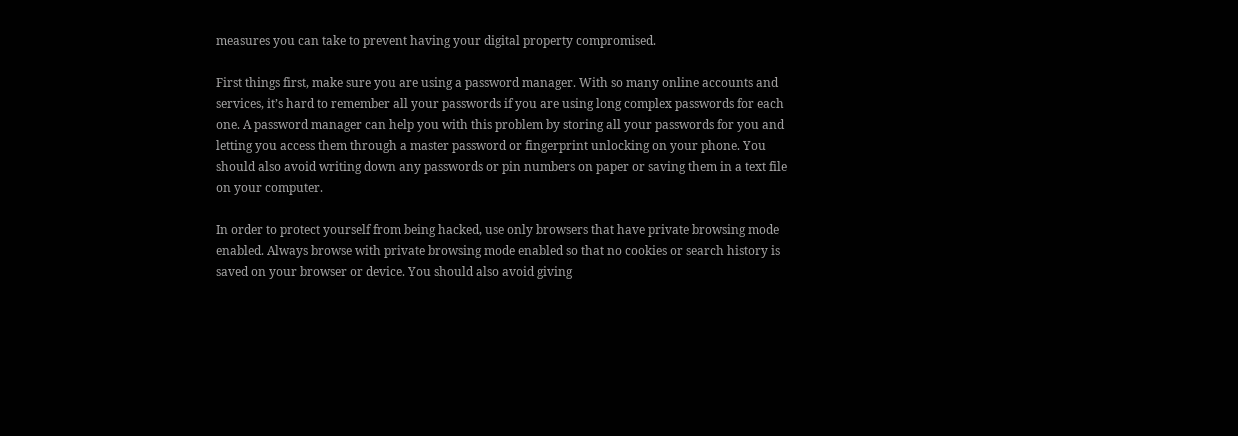measures you can take to prevent having your digital property compromised.

First things first, make sure you are using a password manager. With so many online accounts and services, it’s hard to remember all your passwords if you are using long complex passwords for each one. A password manager can help you with this problem by storing all your passwords for you and letting you access them through a master password or fingerprint unlocking on your phone. You should also avoid writing down any passwords or pin numbers on paper or saving them in a text file on your computer.

In order to protect yourself from being hacked, use only browsers that have private browsing mode enabled. Always browse with private browsing mode enabled so that no cookies or search history is saved on your browser or device. You should also avoid giving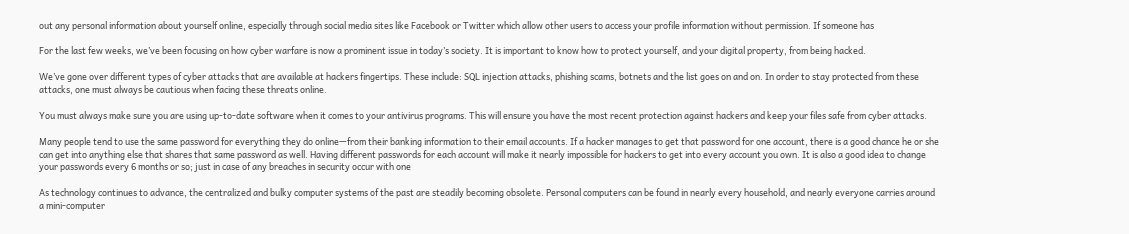out any personal information about yourself online, especially through social media sites like Facebook or Twitter which allow other users to access your profile information without permission. If someone has

For the last few weeks, we’ve been focusing on how cyber warfare is now a prominent issue in today’s society. It is important to know how to protect yourself, and your digital property, from being hacked.

We’ve gone over different types of cyber attacks that are available at hackers fingertips. These include: SQL injection attacks, phishing scams, botnets and the list goes on and on. In order to stay protected from these attacks, one must always be cautious when facing these threats online.

You must always make sure you are using up-to-date software when it comes to your antivirus programs. This will ensure you have the most recent protection against hackers and keep your files safe from cyber attacks.

Many people tend to use the same password for everything they do online—from their banking information to their email accounts. If a hacker manages to get that password for one account, there is a good chance he or she can get into anything else that shares that same password as well. Having different passwords for each account will make it nearly impossible for hackers to get into every account you own. It is also a good idea to change your passwords every 6 months or so; just in case of any breaches in security occur with one

As technology continues to advance, the centralized and bulky computer systems of the past are steadily becoming obsolete. Personal computers can be found in nearly every household, and nearly everyone carries around a mini-computer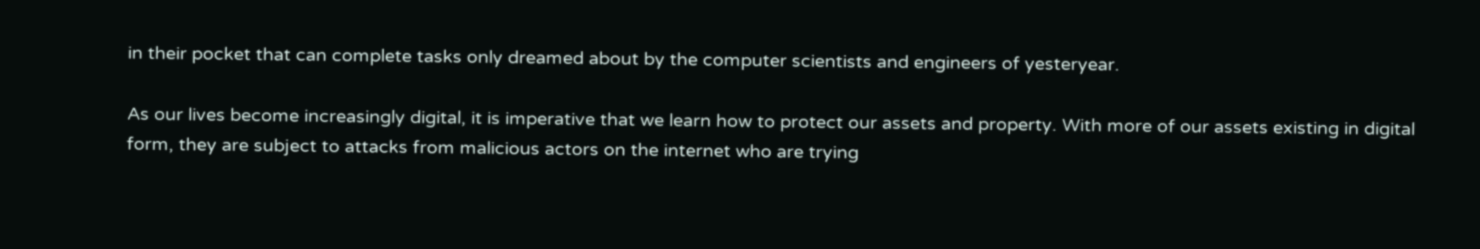in their pocket that can complete tasks only dreamed about by the computer scientists and engineers of yesteryear.

As our lives become increasingly digital, it is imperative that we learn how to protect our assets and property. With more of our assets existing in digital form, they are subject to attacks from malicious actors on the internet who are trying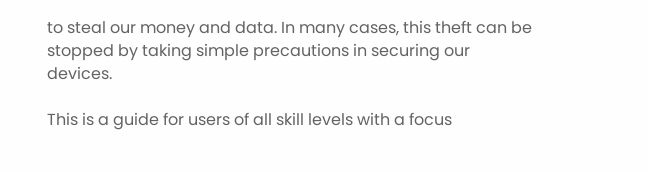to steal our money and data. In many cases, this theft can be stopped by taking simple precautions in securing our devices.

This is a guide for users of all skill levels with a focus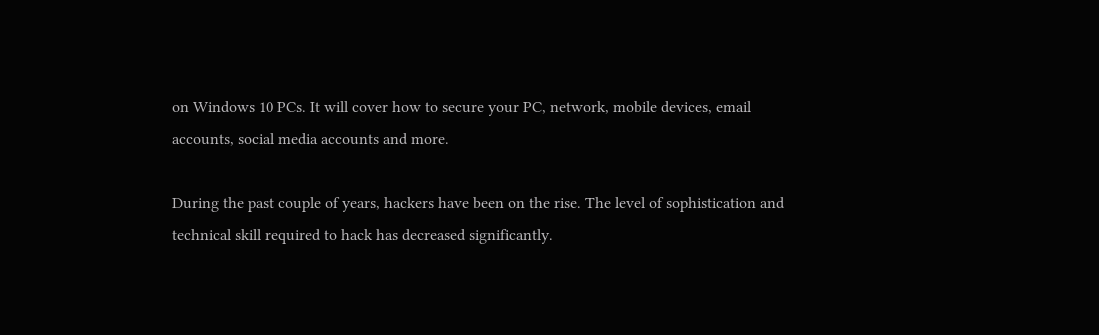on Windows 10 PCs. It will cover how to secure your PC, network, mobile devices, email accounts, social media accounts and more.

During the past couple of years, hackers have been on the rise. The level of sophistication and technical skill required to hack has decreased significantly.